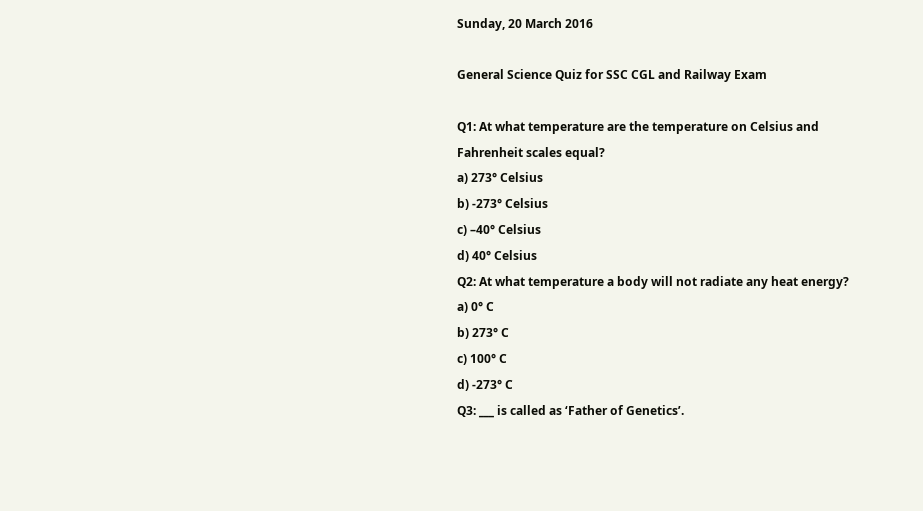Sunday, 20 March 2016

General Science Quiz for SSC CGL and Railway Exam

Q1: At what temperature are the temperature on Celsius and Fahrenheit scales equal?
a) 273° Celsius
b) -273° Celsius
c) –40° Celsius
d) 40° Celsius
Q2: At what temperature a body will not radiate any heat energy?
a) 0° C
b) 273° C
c) 100° C
d) -273° C
Q3: ___ is called as ‘Father of Genetics’.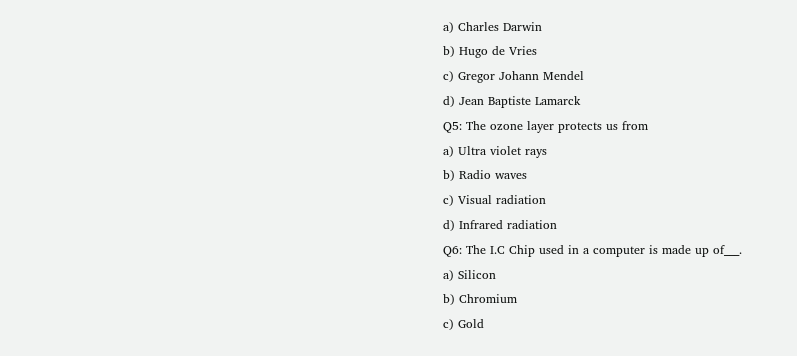a) Charles Darwin
b) Hugo de Vries
c) Gregor Johann Mendel
d) Jean Baptiste Lamarck
Q5: The ozone layer protects us from
a) Ultra violet rays
b) Radio waves
c) Visual radiation
d) Infrared radiation
Q6: The I.C Chip used in a computer is made up of___.
a) Silicon
b) Chromium
c) Gold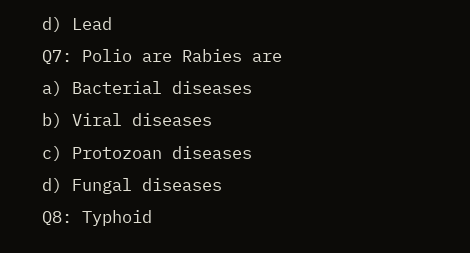d) Lead
Q7: Polio are Rabies are
a) Bacterial diseases
b) Viral diseases
c) Protozoan diseases
d) Fungal diseases
Q8: Typhoid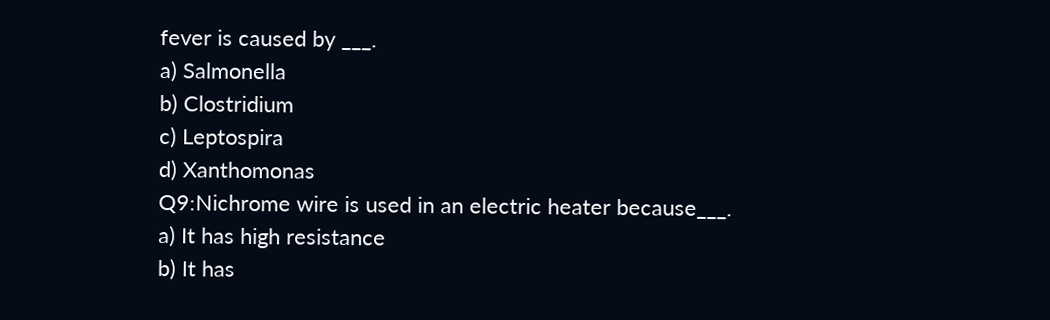fever is caused by ___.
a) Salmonella
b) Clostridium
c) Leptospira
d) Xanthomonas
Q9:Nichrome wire is used in an electric heater because___.
a) It has high resistance
b) It has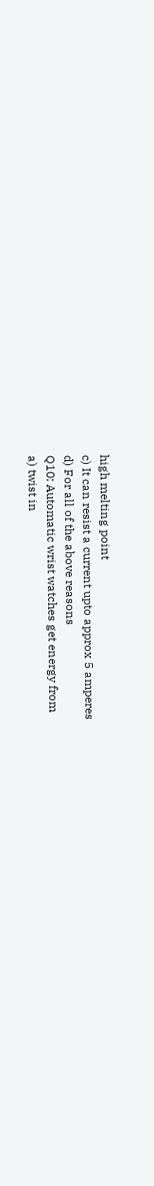high melting point
c) It can resist a current upto approx 5 amperes
d) For all of the above reasons
Q10: Automatic wrist watches get energy from
a) twist in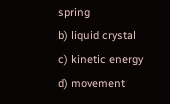spring
b) liquid crystal
c) kinetic energy
d) movement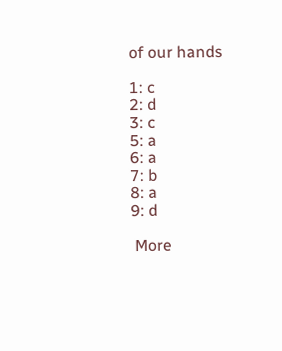of our hands

1: c
2: d
3: c
5: a
6: a
7: b
8: a
9: d

 More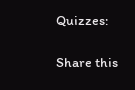Quizzes:

Share this